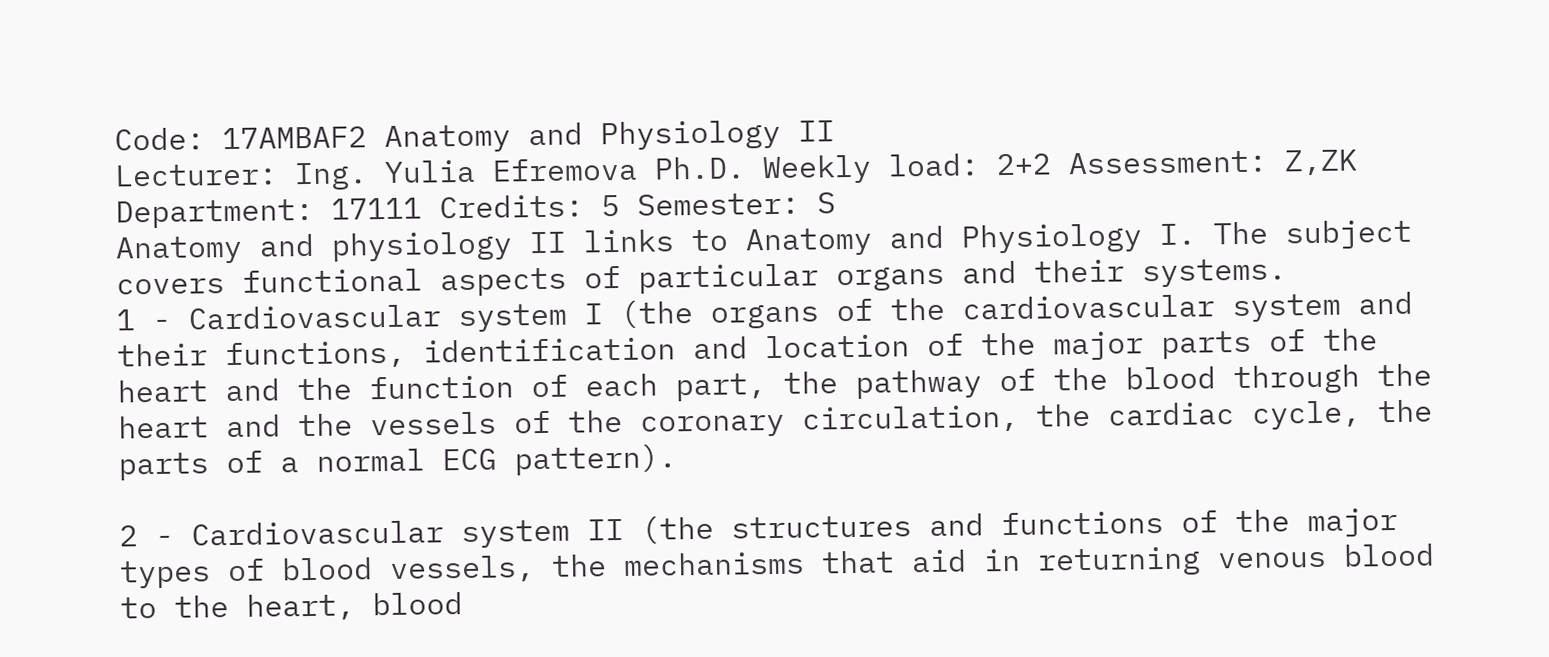Code: 17AMBAF2 Anatomy and Physiology II
Lecturer: Ing. Yulia Efremova Ph.D. Weekly load: 2+2 Assessment: Z,ZK
Department: 17111 Credits: 5 Semester: S
Anatomy and physiology II links to Anatomy and Physiology I. The subject covers functional aspects of particular organs and their systems.
1 - Cardiovascular system I (the organs of the cardiovascular system and their functions, identification and location of the major parts of the heart and the function of each part, the pathway of the blood through the heart and the vessels of the coronary circulation, the cardiac cycle, the parts of a normal ECG pattern).

2 - Cardiovascular system II (the structures and functions of the major types of blood vessels, the mechanisms that aid in returning venous blood to the heart, blood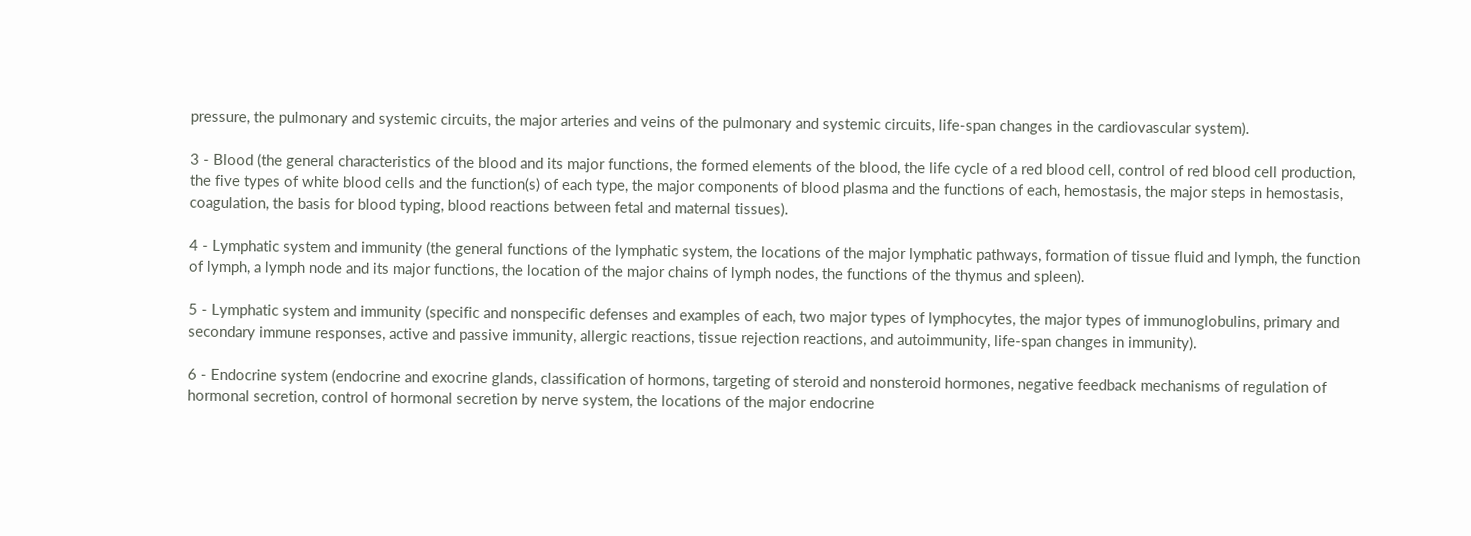pressure, the pulmonary and systemic circuits, the major arteries and veins of the pulmonary and systemic circuits, life-span changes in the cardiovascular system).

3 - Blood (the general characteristics of the blood and its major functions, the formed elements of the blood, the life cycle of a red blood cell, control of red blood cell production, the five types of white blood cells and the function(s) of each type, the major components of blood plasma and the functions of each, hemostasis, the major steps in hemostasis, coagulation, the basis for blood typing, blood reactions between fetal and maternal tissues).

4 - Lymphatic system and immunity (the general functions of the lymphatic system, the locations of the major lymphatic pathways, formation of tissue fluid and lymph, the function of lymph, a lymph node and its major functions, the location of the major chains of lymph nodes, the functions of the thymus and spleen).

5 - Lymphatic system and immunity (specific and nonspecific defenses and examples of each, two major types of lymphocytes, the major types of immunoglobulins, primary and secondary immune responses, active and passive immunity, allergic reactions, tissue rejection reactions, and autoimmunity, life-span changes in immunity).

6 - Endocrine system (endocrine and exocrine glands, classification of hormons, targeting of steroid and nonsteroid hormones, negative feedback mechanisms of regulation of hormonal secretion, control of hormonal secretion by nerve system, the locations of the major endocrine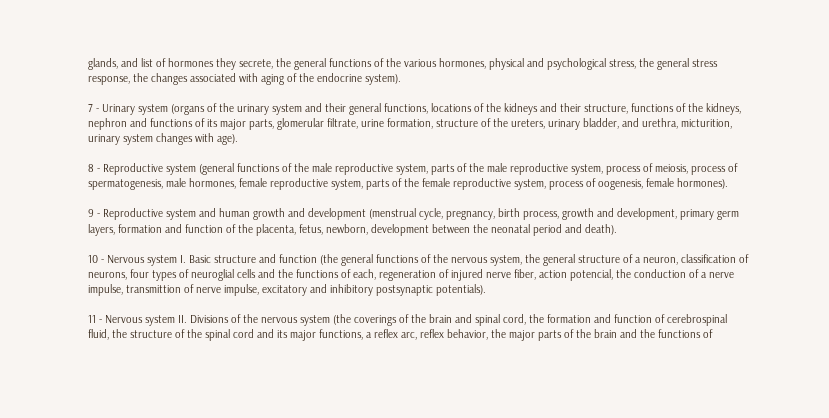glands, and list of hormones they secrete, the general functions of the various hormones, physical and psychological stress, the general stress response, the changes associated with aging of the endocrine system).

7 - Urinary system (organs of the urinary system and their general functions, locations of the kidneys and their structure, functions of the kidneys, nephron and functions of its major parts, glomerular filtrate, urine formation, structure of the ureters, urinary bladder, and urethra, micturition, urinary system changes with age).

8 - Reproductive system (general functions of the male reproductive system, parts of the male reproductive system, process of meiosis, process of spermatogenesis, male hormones, female reproductive system, parts of the female reproductive system, process of oogenesis, female hormones).

9 - Reproductive system and human growth and development (menstrual cycle, pregnancy, birth process, growth and development, primary germ layers, formation and function of the placenta, fetus, newborn, development between the neonatal period and death).

10 - Nervous system I. Basic structure and function (the general functions of the nervous system, the general structure of a neuron, classification of neurons, four types of neuroglial cells and the functions of each, regeneration of injured nerve fiber, action potencial, the conduction of a nerve impulse, transmittion of nerve impulse, excitatory and inhibitory postsynaptic potentials).

11 - Nervous system II. Divisions of the nervous system (the coverings of the brain and spinal cord, the formation and function of cerebrospinal fluid, the structure of the spinal cord and its major functions, a reflex arc, reflex behavior, the major parts of the brain and the functions of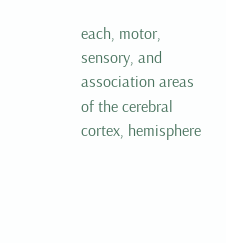each, motor, sensory, and association areas of the cerebral cortex, hemisphere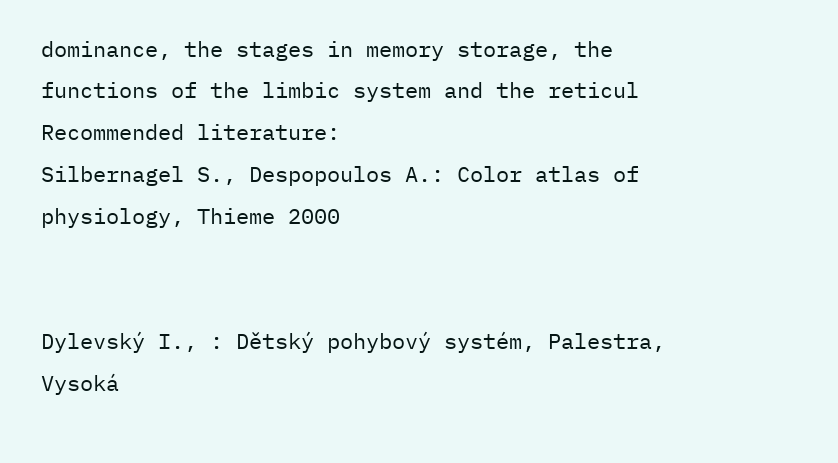dominance, the stages in memory storage, the functions of the limbic system and the reticul
Recommended literature:
Silbernagel S., Despopoulos A.: Color atlas of physiology, Thieme 2000


Dylevský I., : Dětský pohybový systém, Palestra, Vysoká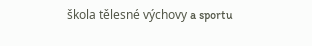škola tělesné výchovy a sportu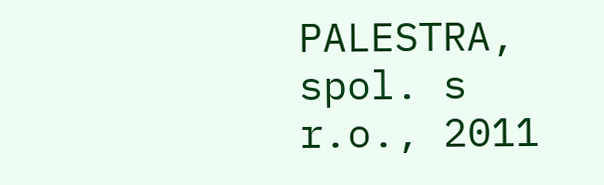PALESTRA, spol. s r.o., 2011